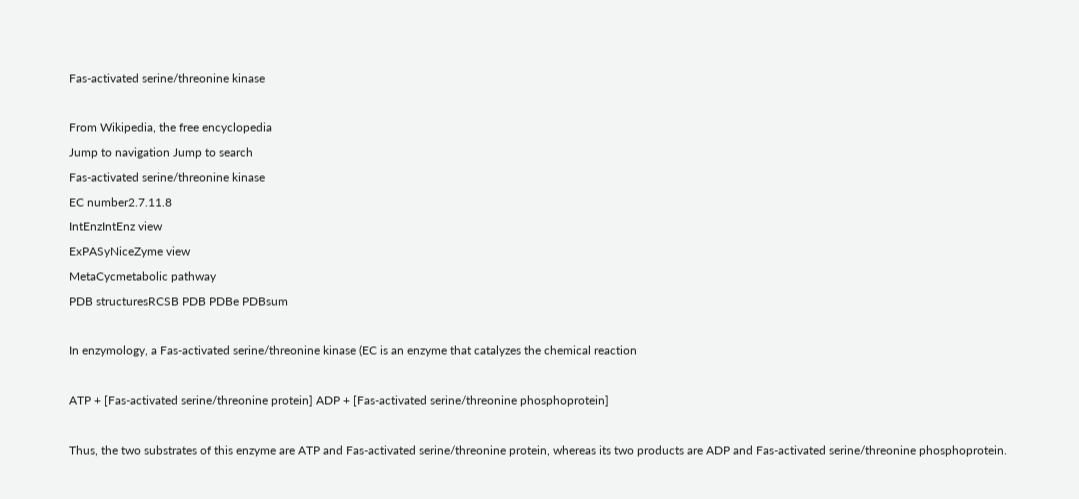Fas-activated serine/threonine kinase

From Wikipedia, the free encyclopedia
Jump to navigation Jump to search
Fas-activated serine/threonine kinase
EC number2.7.11.8
IntEnzIntEnz view
ExPASyNiceZyme view
MetaCycmetabolic pathway
PDB structuresRCSB PDB PDBe PDBsum

In enzymology, a Fas-activated serine/threonine kinase (EC is an enzyme that catalyzes the chemical reaction

ATP + [Fas-activated serine/threonine protein] ADP + [Fas-activated serine/threonine phosphoprotein]

Thus, the two substrates of this enzyme are ATP and Fas-activated serine/threonine protein, whereas its two products are ADP and Fas-activated serine/threonine phosphoprotein.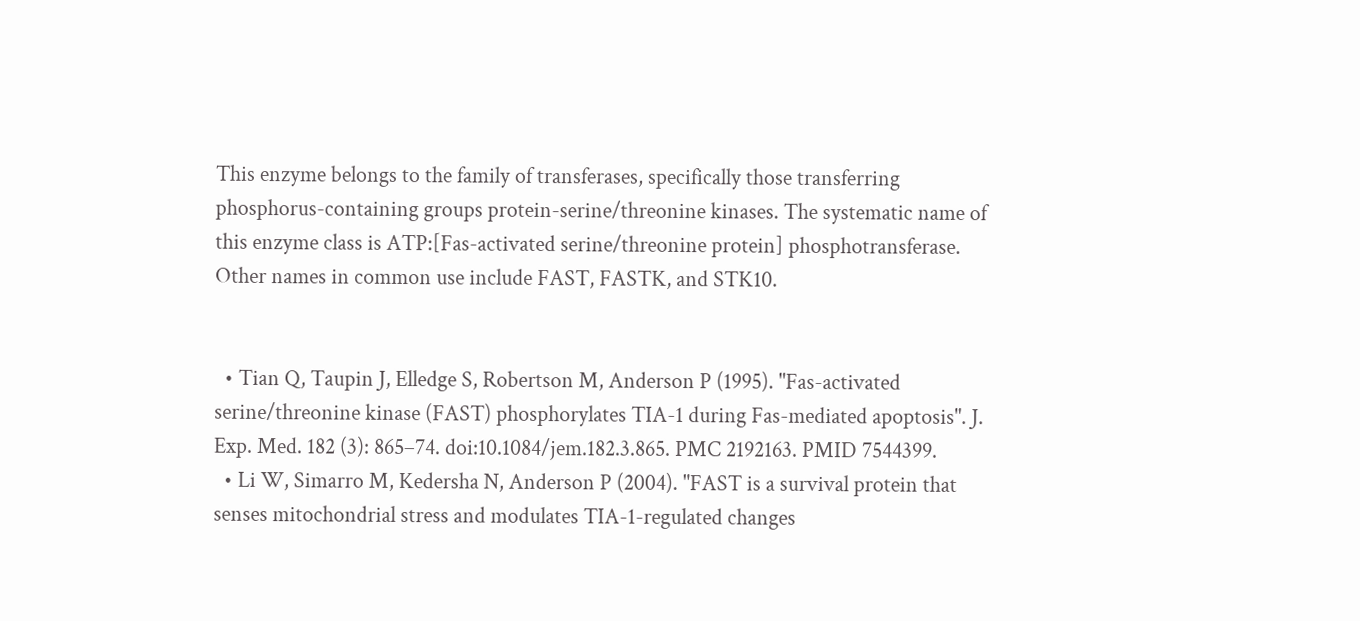This enzyme belongs to the family of transferases, specifically those transferring phosphorus-containing groups protein-serine/threonine kinases. The systematic name of this enzyme class is ATP:[Fas-activated serine/threonine protein] phosphotransferase. Other names in common use include FAST, FASTK, and STK10.


  • Tian Q, Taupin J, Elledge S, Robertson M, Anderson P (1995). "Fas-activated serine/threonine kinase (FAST) phosphorylates TIA-1 during Fas-mediated apoptosis". J. Exp. Med. 182 (3): 865–74. doi:10.1084/jem.182.3.865. PMC 2192163. PMID 7544399.
  • Li W, Simarro M, Kedersha N, Anderson P (2004). "FAST is a survival protein that senses mitochondrial stress and modulates TIA-1-regulated changes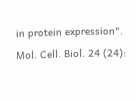in protein expression". Mol. Cell. Biol. 24 (24):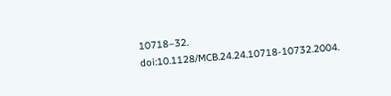10718–32. doi:10.1128/MCB.24.24.10718-10732.2004.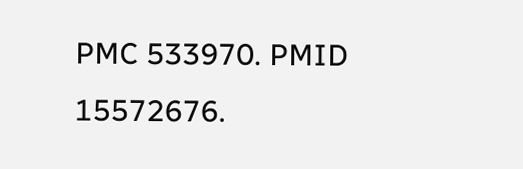PMC 533970. PMID 15572676.